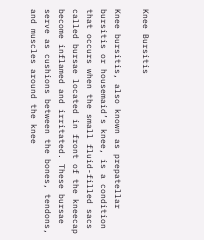Knee Bursitis

Knee bursitis, also known as prepatellar bursitis or housemaid’s knee, is a condition that occurs when the small fluid-filled sacs called bursae located in front of the kneecap become inflamed and irritated. These bursae serve as cushions between the bones, tendons, and muscles around the knee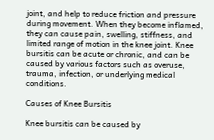joint, and help to reduce friction and pressure during movement. When they become inflamed, they can cause pain, swelling, stiffness, and limited range of motion in the knee joint. Knee bursitis can be acute or chronic, and can be caused by various factors such as overuse, trauma, infection, or underlying medical conditions.

Causes of Knee Bursitis

Knee bursitis can be caused by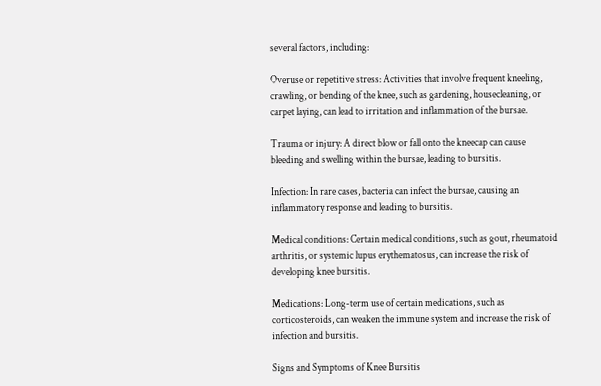several factors, including:

Overuse or repetitive stress: Activities that involve frequent kneeling, crawling, or bending of the knee, such as gardening, housecleaning, or carpet laying, can lead to irritation and inflammation of the bursae.

Trauma or injury: A direct blow or fall onto the kneecap can cause bleeding and swelling within the bursae, leading to bursitis.

Infection: In rare cases, bacteria can infect the bursae, causing an inflammatory response and leading to bursitis.

Medical conditions: Certain medical conditions, such as gout, rheumatoid arthritis, or systemic lupus erythematosus, can increase the risk of developing knee bursitis.

Medications: Long-term use of certain medications, such as corticosteroids, can weaken the immune system and increase the risk of infection and bursitis.

Signs and Symptoms of Knee Bursitis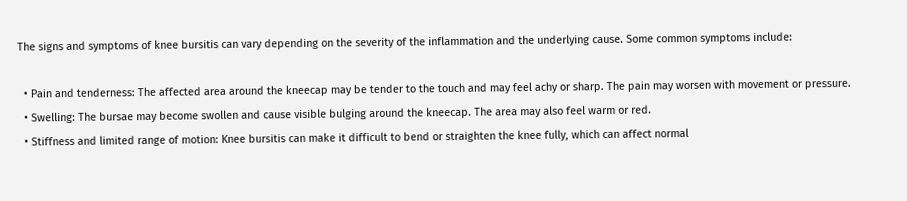The signs and symptoms of knee bursitis can vary depending on the severity of the inflammation and the underlying cause. Some common symptoms include:

  • Pain and tenderness: The affected area around the kneecap may be tender to the touch and may feel achy or sharp. The pain may worsen with movement or pressure.
  • Swelling: The bursae may become swollen and cause visible bulging around the kneecap. The area may also feel warm or red.
  • Stiffness and limited range of motion: Knee bursitis can make it difficult to bend or straighten the knee fully, which can affect normal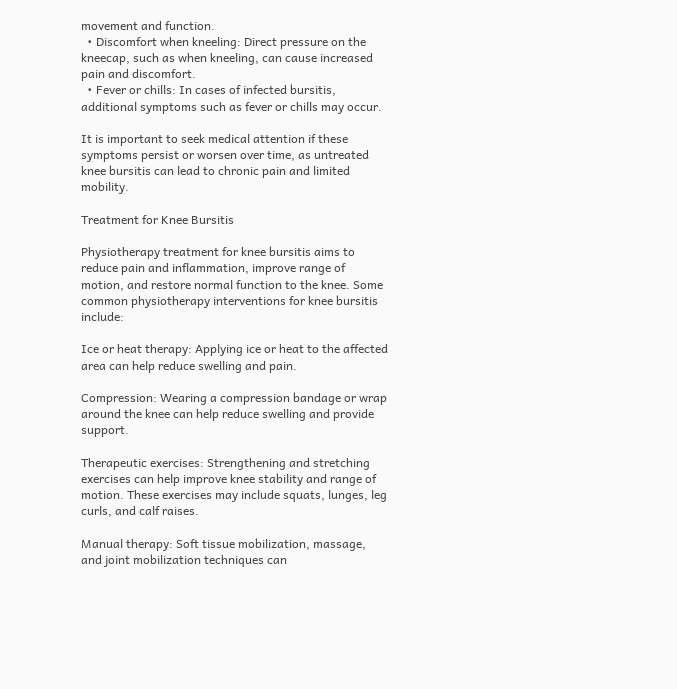movement and function.
  • Discomfort when kneeling: Direct pressure on the kneecap, such as when kneeling, can cause increased pain and discomfort.
  • Fever or chills: In cases of infected bursitis, additional symptoms such as fever or chills may occur.

It is important to seek medical attention if these symptoms persist or worsen over time, as untreated knee bursitis can lead to chronic pain and limited mobility.

Treatment for Knee Bursitis

Physiotherapy treatment for knee bursitis aims to reduce pain and inflammation, improve range of motion, and restore normal function to the knee. Some common physiotherapy interventions for knee bursitis include:

Ice or heat therapy: Applying ice or heat to the affected area can help reduce swelling and pain.

Compression: Wearing a compression bandage or wrap around the knee can help reduce swelling and provide support.

Therapeutic exercises: Strengthening and stretching exercises can help improve knee stability and range of motion. These exercises may include squats, lunges, leg curls, and calf raises.

Manual therapy: Soft tissue mobilization, massage, and joint mobilization techniques can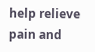help relieve pain and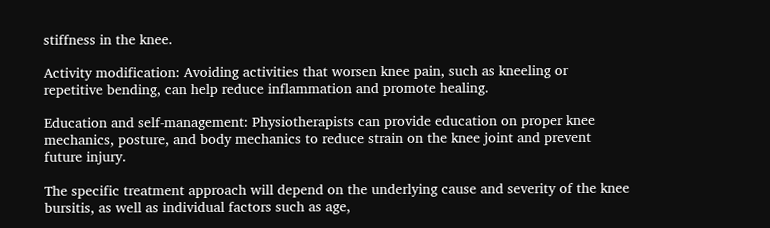stiffness in the knee.

Activity modification: Avoiding activities that worsen knee pain, such as kneeling or repetitive bending, can help reduce inflammation and promote healing.

Education and self-management: Physiotherapists can provide education on proper knee mechanics, posture, and body mechanics to reduce strain on the knee joint and prevent future injury.

The specific treatment approach will depend on the underlying cause and severity of the knee bursitis, as well as individual factors such as age,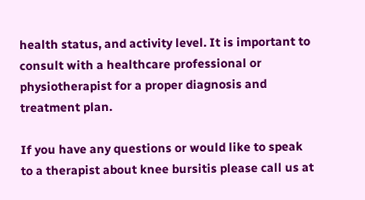health status, and activity level. It is important to consult with a healthcare professional or physiotherapist for a proper diagnosis and treatment plan.

If you have any questions or would like to speak to a therapist about knee bursitis please call us at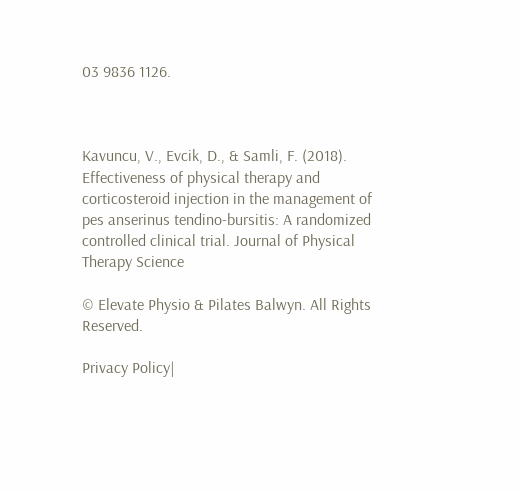03 9836 1126.



Kavuncu, V., Evcik, D., & Samli, F. (2018). Effectiveness of physical therapy and corticosteroid injection in the management of pes anserinus tendino-bursitis: A randomized controlled clinical trial. Journal of Physical Therapy Science

© Elevate Physio & Pilates Balwyn. All Rights Reserved.

Privacy Policy|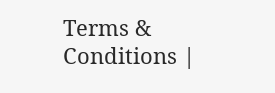Terms & Conditions |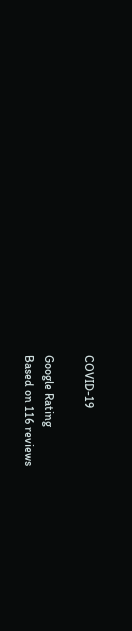COVID-19

Google Rating
Based on 116 reviews